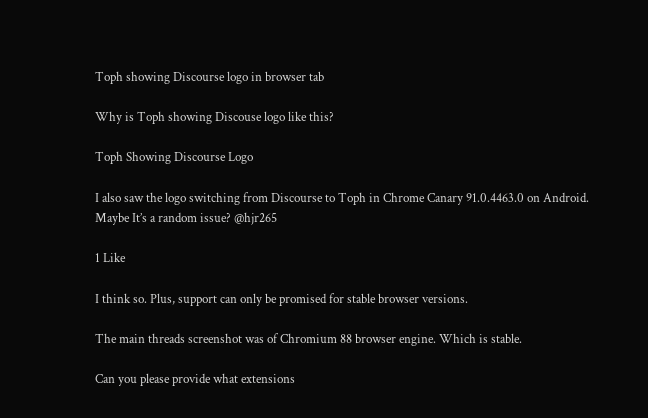Toph showing Discourse logo in browser tab

Why is Toph showing Discouse logo like this?

Toph Showing Discourse Logo

I also saw the logo switching from Discourse to Toph in Chrome Canary 91.0.4463.0 on Android. Maybe It’s a random issue? @hjr265

1 Like

I think so. Plus, support can only be promised for stable browser versions.

The main threads screenshot was of Chromium 88 browser engine. Which is stable.

Can you please provide what extensions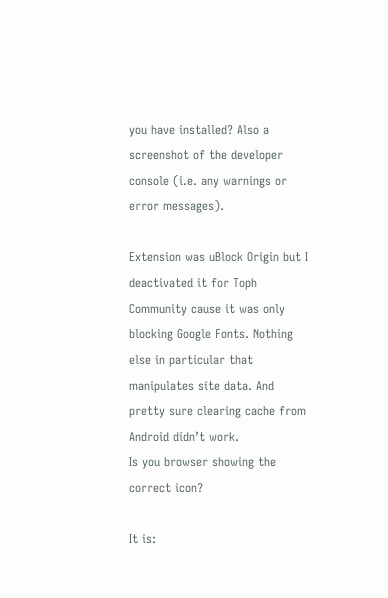you have installed? Also a screenshot of the developer console (i.e. any warnings or error messages).

Extension was uBlock Origin but I deactivated it for Toph Community cause it was only blocking Google Fonts. Nothing else in particular that manipulates site data. And pretty sure clearing cache from Android didn’t work.
Is you browser showing the correct icon?

It is: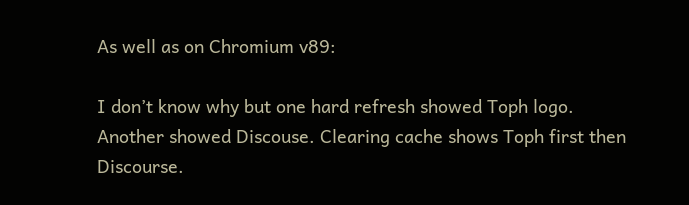As well as on Chromium v89:

I don’t know why but one hard refresh showed Toph logo. Another showed Discouse. Clearing cache shows Toph first then Discourse.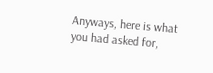Anyways, here is what you had asked for,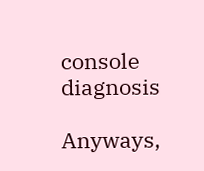console diagnosis

Anyways,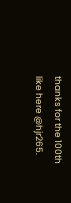thanks for the 100th like here @hjr265.